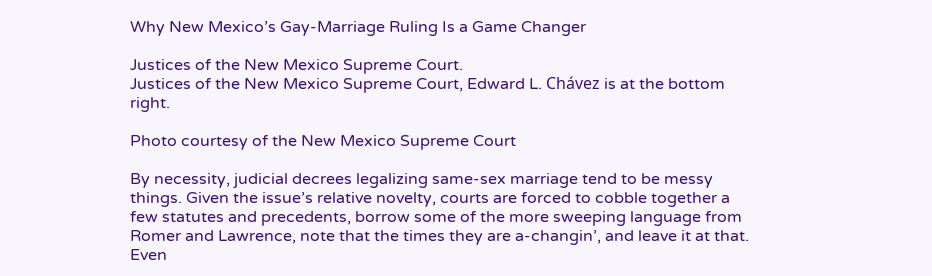Why New Mexico’s Gay-Marriage Ruling Is a Game Changer

Justices of the New Mexico Supreme Court.
Justices of the New Mexico Supreme Court, Edward L. Chávez is at the bottom right.

Photo courtesy of the New Mexico Supreme Court

By necessity, judicial decrees legalizing same-sex marriage tend to be messy things. Given the issue’s relative novelty, courts are forced to cobble together a few statutes and precedents, borrow some of the more sweeping language from Romer and Lawrence, note that the times they are a-changin’, and leave it at that. Even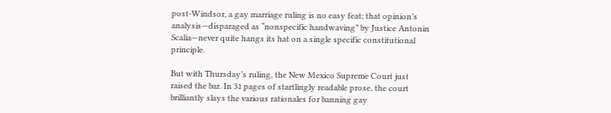post-Windsor, a gay marriage ruling is no easy feat; that opinion’s analysis—disparaged as “nonspecific handwaving” by Justice Antonin Scalia—never quite hangs its hat on a single specific constitutional principle.

But with Thursday’s ruling, the New Mexico Supreme Court just raised the bar. In 31 pages of startlingly readable prose, the court brilliantly slays the various rationales for banning gay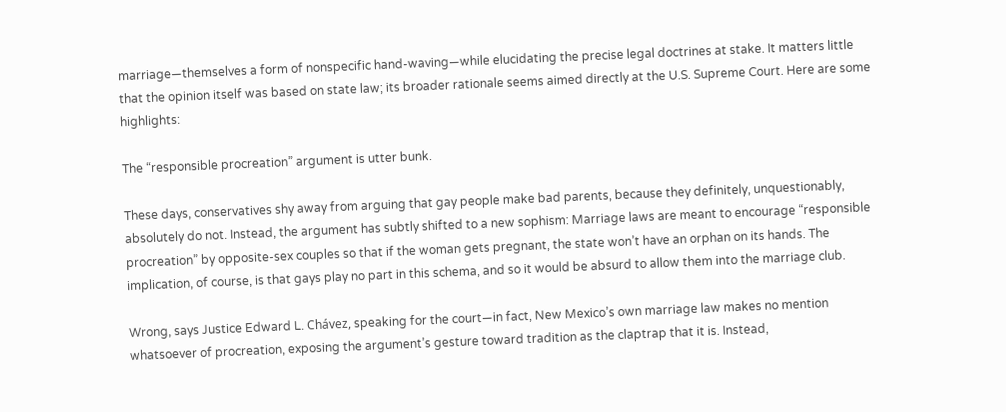marriage—themselves a form of nonspecific hand-waving—while elucidating the precise legal doctrines at stake. It matters little that the opinion itself was based on state law; its broader rationale seems aimed directly at the U.S. Supreme Court. Here are some highlights:

The “responsible procreation” argument is utter bunk.

These days, conservatives shy away from arguing that gay people make bad parents, because they definitely, unquestionably, absolutely do not. Instead, the argument has subtly shifted to a new sophism: Marriage laws are meant to encourage “responsible procreation” by opposite-sex couples so that if the woman gets pregnant, the state won’t have an orphan on its hands. The implication, of course, is that gays play no part in this schema, and so it would be absurd to allow them into the marriage club.

Wrong, says Justice Edward L. Chávez, speaking for the court—in fact, New Mexico’s own marriage law makes no mention whatsoever of procreation, exposing the argument’s gesture toward tradition as the claptrap that it is. Instead,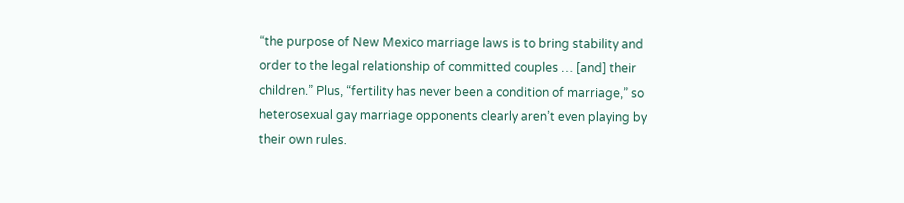“the purpose of New Mexico marriage laws is to bring stability and order to the legal relationship of committed couples … [and] their children.” Plus, “fertility has never been a condition of marriage,” so heterosexual gay marriage opponents clearly aren’t even playing by their own rules.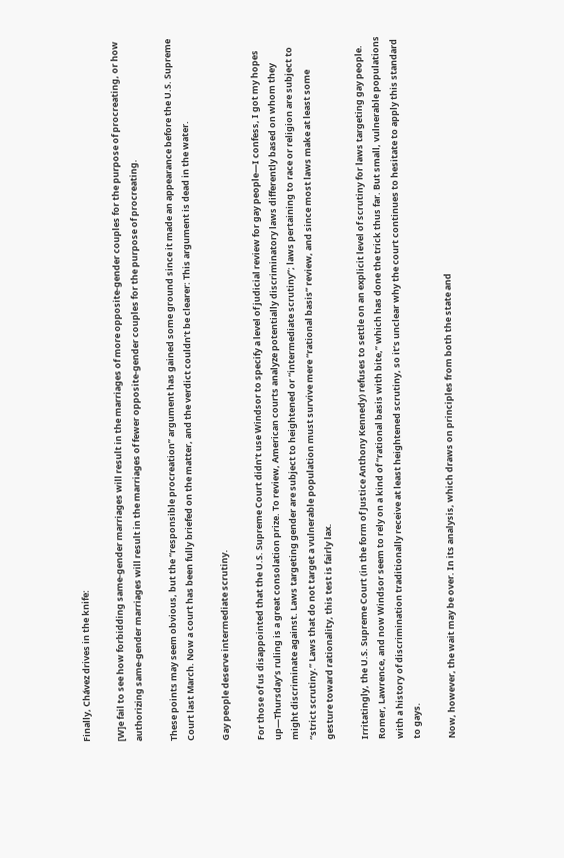Finally, Chávez drives in the knife:

[W]e fail to see how forbidding same-gender marriages will result in the marriages of more opposite-gender couples for the purpose of procreating, or how authorizing same-gender marriages will result in the marriages of fewer opposite-gender couples for the purpose of procreating.

These points may seem obvious, but the “responsible procreation” argument has gained some ground since it made an appearance before the U.S. Supreme Court last March. Now a court has been fully briefed on the matter, and the verdict couldn’t be clearer: This argument is dead in the water.

Gay people deserve intermediate scrutiny.

For those of us disappointed that the U.S. Supreme Court didn’t use Windsor to specify a level of judicial review for gay people—I confess, I got my hopes up—Thursday’s ruling is a great consolation prize. To review, American courts analyze potentially discriminatory laws differently based on whom they might discriminate against. Laws targeting gender are subject to heightened or “intermediate scrutiny”; laws pertaining to race or religion are subject to “strict scrutiny.” Laws that do not target a vulnerable population must survive mere “rational basis” review, and since most laws make at least some gesture toward rationality, this test is fairly lax.

Irritatingly, the U.S. Supreme Court (in the form of Justice Anthony Kennedy) refuses to settle on an explicit level of scrutiny for laws targeting gay people. Romer, Lawrence, and now Windsor seem to rely on a kind of “rational basis with bite,” which has done the trick thus far. But small, vulnerable populations with a history of discrimination traditionally receive at least heightened scrutiny, so it’s unclear why the court continues to hesitate to apply this standard to gays.

Now, however, the wait may be over. In its analysis, which draws on principles from both the state and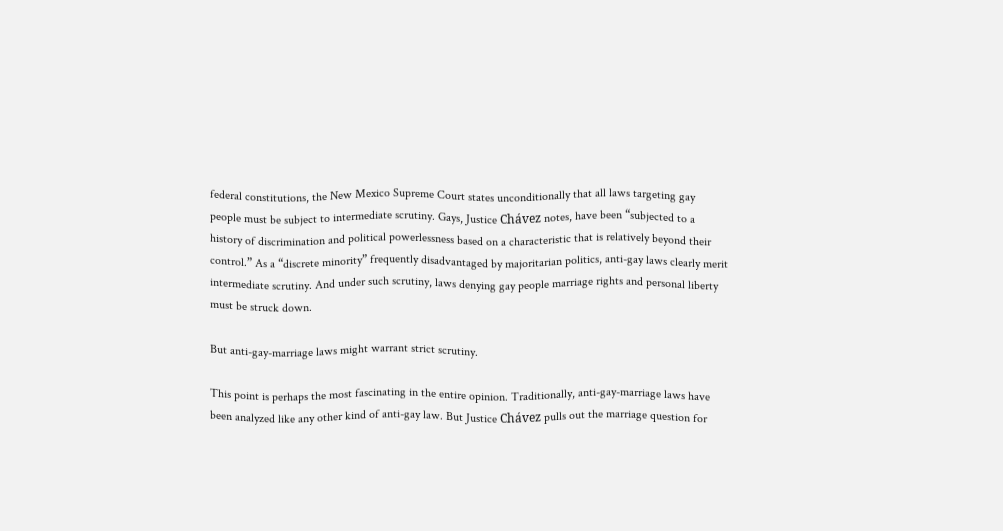federal constitutions, the New Mexico Supreme Court states unconditionally that all laws targeting gay people must be subject to intermediate scrutiny. Gays, Justice Chávez notes, have been “subjected to a history of discrimination and political powerlessness based on a characteristic that is relatively beyond their control.” As a “discrete minority” frequently disadvantaged by majoritarian politics, anti-gay laws clearly merit intermediate scrutiny. And under such scrutiny, laws denying gay people marriage rights and personal liberty must be struck down.

But anti-gay-marriage laws might warrant strict scrutiny.

This point is perhaps the most fascinating in the entire opinion. Traditionally, anti-gay-marriage laws have been analyzed like any other kind of anti-gay law. But Justice Chávez pulls out the marriage question for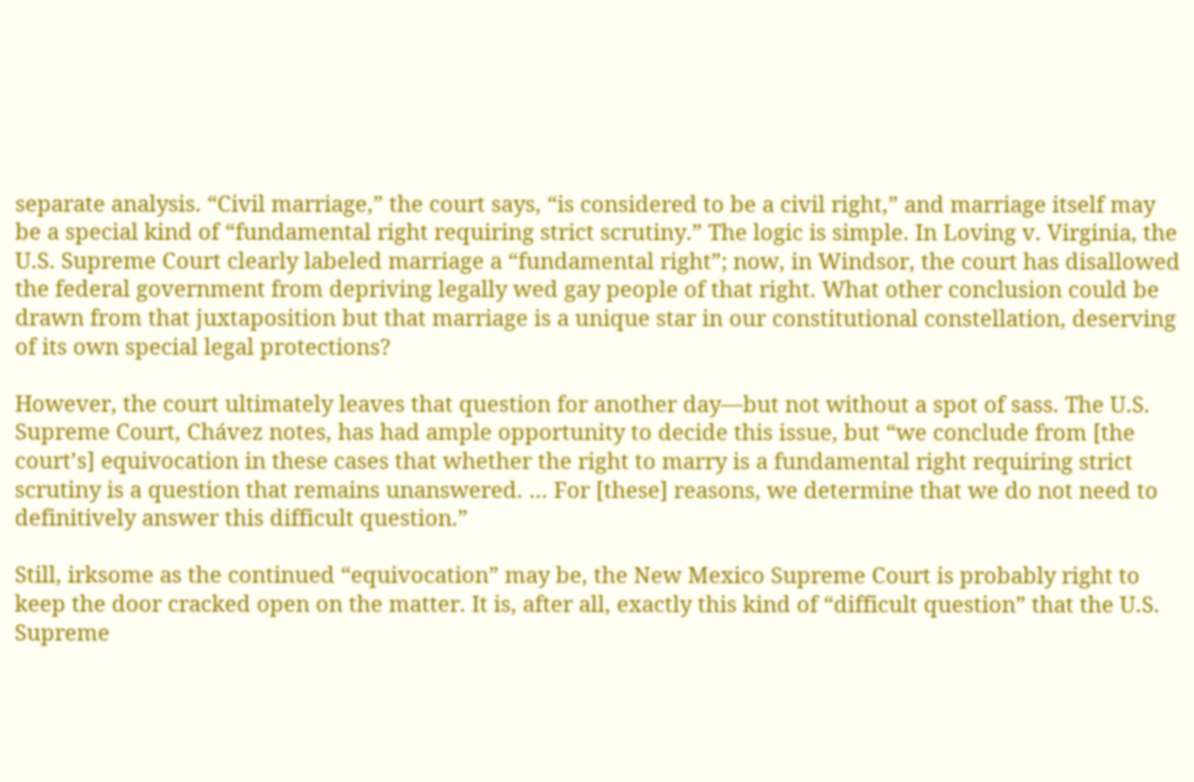separate analysis. “Civil marriage,” the court says, “is considered to be a civil right,” and marriage itself may be a special kind of “fundamental right requiring strict scrutiny.” The logic is simple. In Loving v. Virginia, the U.S. Supreme Court clearly labeled marriage a “fundamental right”; now, in Windsor, the court has disallowed the federal government from depriving legally wed gay people of that right. What other conclusion could be drawn from that juxtaposition but that marriage is a unique star in our constitutional constellation, deserving of its own special legal protections?

However, the court ultimately leaves that question for another day—but not without a spot of sass. The U.S. Supreme Court, Chávez notes, has had ample opportunity to decide this issue, but “we conclude from [the court’s] equivocation in these cases that whether the right to marry is a fundamental right requiring strict scrutiny is a question that remains unanswered. … For [these] reasons, we determine that we do not need to definitively answer this difficult question.”

Still, irksome as the continued “equivocation” may be, the New Mexico Supreme Court is probably right to keep the door cracked open on the matter. It is, after all, exactly this kind of “difficult question” that the U.S. Supreme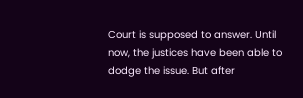Court is supposed to answer. Until now, the justices have been able to dodge the issue. But after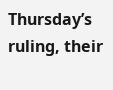Thursday’s ruling, their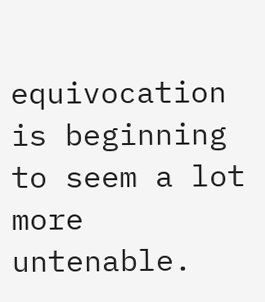equivocation is beginning to seem a lot more untenable.